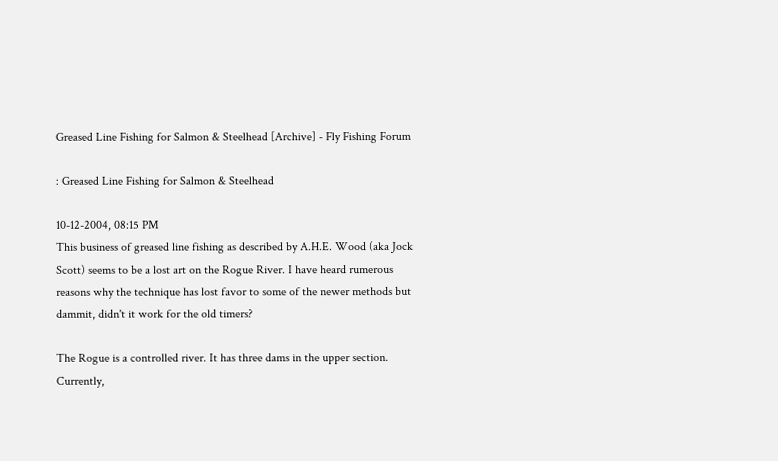Greased Line Fishing for Salmon & Steelhead [Archive] - Fly Fishing Forum

: Greased Line Fishing for Salmon & Steelhead

10-12-2004, 08:15 PM
This business of greased line fishing as described by A.H.E. Wood (aka Jock Scott) seems to be a lost art on the Rogue River. I have heard rumerous reasons why the technique has lost favor to some of the newer methods but dammit, didn't it work for the old timers?

The Rogue is a controlled river. It has three dams in the upper section. Currently,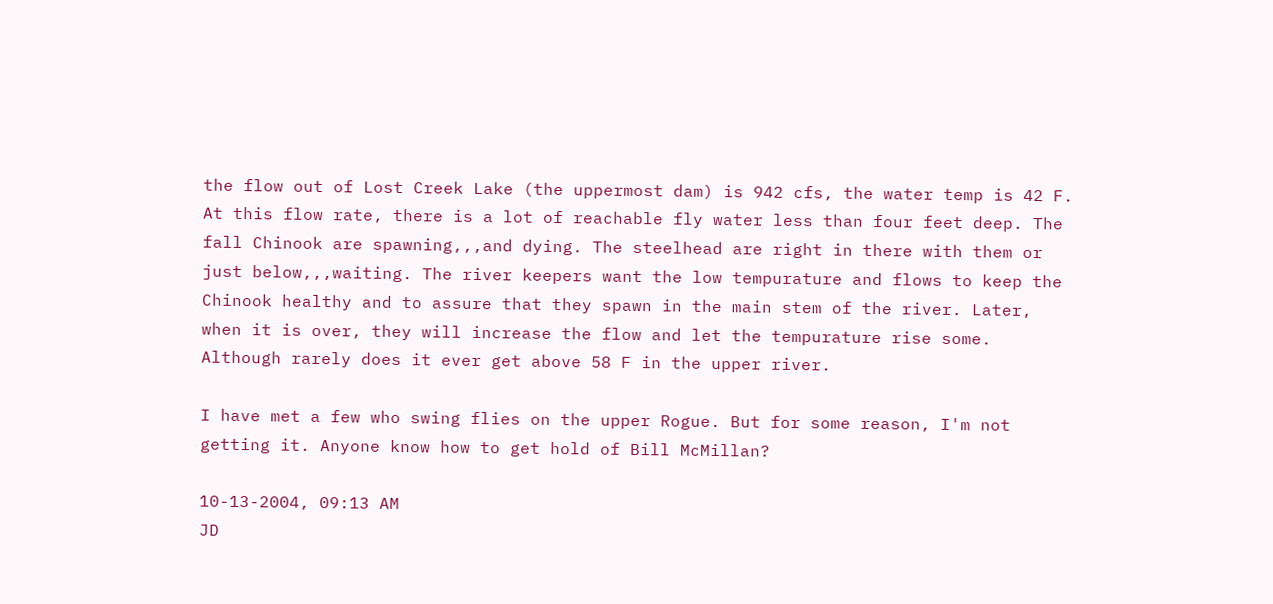the flow out of Lost Creek Lake (the uppermost dam) is 942 cfs, the water temp is 42 F. At this flow rate, there is a lot of reachable fly water less than four feet deep. The fall Chinook are spawning,,,and dying. The steelhead are right in there with them or just below,,,waiting. The river keepers want the low tempurature and flows to keep the Chinook healthy and to assure that they spawn in the main stem of the river. Later, when it is over, they will increase the flow and let the tempurature rise some. Although rarely does it ever get above 58 F in the upper river.

I have met a few who swing flies on the upper Rogue. But for some reason, I'm not getting it. Anyone know how to get hold of Bill McMillan?

10-13-2004, 09:13 AM
JD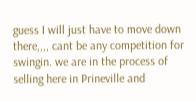guess I will just have to move down there,,,, cant be any competition for swingin. we are in the process of selling here in Prineville and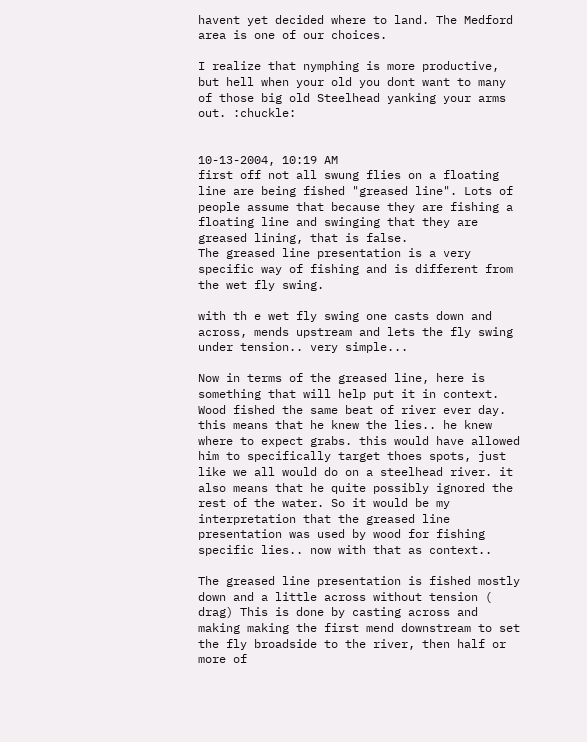havent yet decided where to land. The Medford area is one of our choices.

I realize that nymphing is more productive, but hell when your old you dont want to many of those big old Steelhead yanking your arms out. :chuckle:


10-13-2004, 10:19 AM
first off not all swung flies on a floating line are being fished "greased line". Lots of people assume that because they are fishing a floating line and swinging that they are greased lining, that is false.
The greased line presentation is a very specific way of fishing and is different from the wet fly swing.

with th e wet fly swing one casts down and across, mends upstream and lets the fly swing under tension.. very simple...

Now in terms of the greased line, here is something that will help put it in context. Wood fished the same beat of river ever day. this means that he knew the lies.. he knew where to expect grabs. this would have allowed him to specifically target thoes spots, just like we all would do on a steelhead river. it also means that he quite possibly ignored the rest of the water. So it would be my interpretation that the greased line presentation was used by wood for fishing specific lies.. now with that as context..

The greased line presentation is fished mostly down and a little across without tension ( drag) This is done by casting across and making making the first mend downstream to set the fly broadside to the river, then half or more of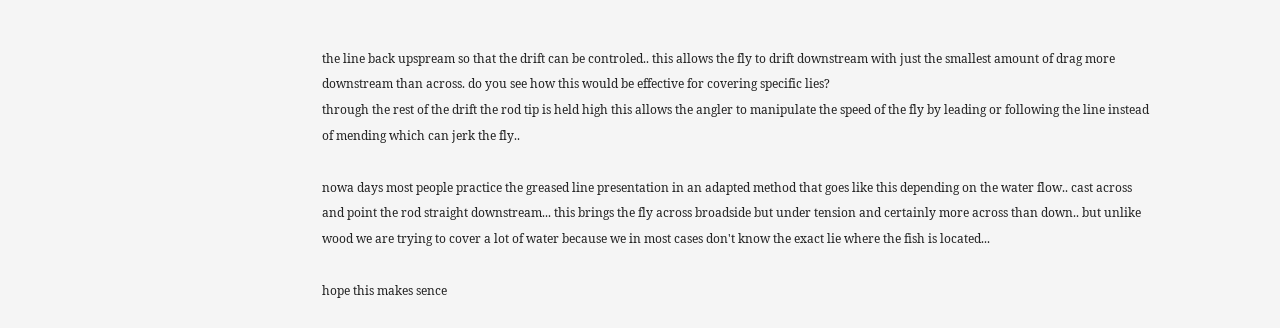the line back upspream so that the drift can be controled.. this allows the fly to drift downstream with just the smallest amount of drag more downstream than across. do you see how this would be effective for covering specific lies?
through the rest of the drift the rod tip is held high this allows the angler to manipulate the speed of the fly by leading or following the line instead of mending which can jerk the fly..

nowa days most people practice the greased line presentation in an adapted method that goes like this depending on the water flow.. cast across and point the rod straight downstream... this brings the fly across broadside but under tension and certainly more across than down.. but unlike wood we are trying to cover a lot of water because we in most cases don't know the exact lie where the fish is located...

hope this makes sence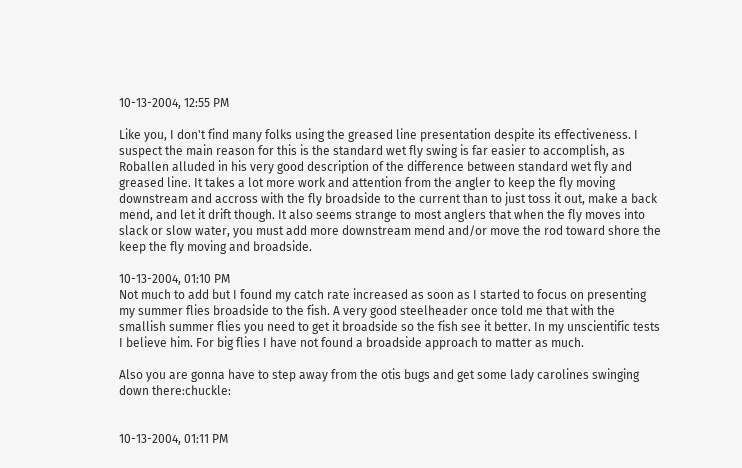10-13-2004, 12:55 PM

Like you, I don't find many folks using the greased line presentation despite its effectiveness. I suspect the main reason for this is the standard wet fly swing is far easier to accomplish, as Roballen alluded in his very good description of the difference between standard wet fly and greased line. It takes a lot more work and attention from the angler to keep the fly moving downstream and accross with the fly broadside to the current than to just toss it out, make a back mend, and let it drift though. It also seems strange to most anglers that when the fly moves into slack or slow water, you must add more downstream mend and/or move the rod toward shore the keep the fly moving and broadside.

10-13-2004, 01:10 PM
Not much to add but I found my catch rate increased as soon as I started to focus on presenting my summer flies broadside to the fish. A very good steelheader once told me that with the smallish summer flies you need to get it broadside so the fish see it better. In my unscientific tests I believe him. For big flies I have not found a broadside approach to matter as much.

Also you are gonna have to step away from the otis bugs and get some lady carolines swinging down there:chuckle:


10-13-2004, 01:11 PM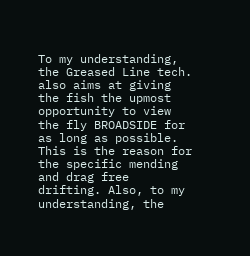To my understanding, the Greased Line tech. also aims at giving the fish the upmost opportunity to view the fly BROADSIDE for as long as possible. This is the reason for the specific mending and drag free drifting. Also, to my understanding, the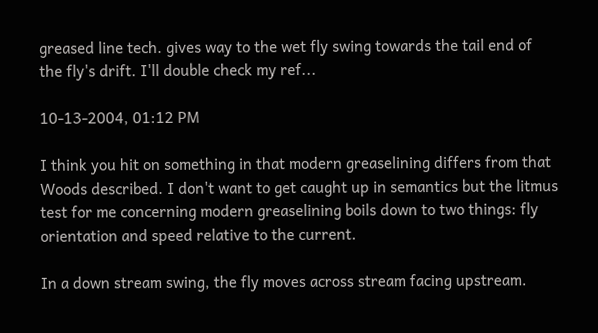greased line tech. gives way to the wet fly swing towards the tail end of the fly's drift. I'll double check my ref...

10-13-2004, 01:12 PM

I think you hit on something in that modern greaselining differs from that Woods described. I don't want to get caught up in semantics but the litmus test for me concerning modern greaselining boils down to two things: fly orientation and speed relative to the current.

In a down stream swing, the fly moves across stream facing upstream.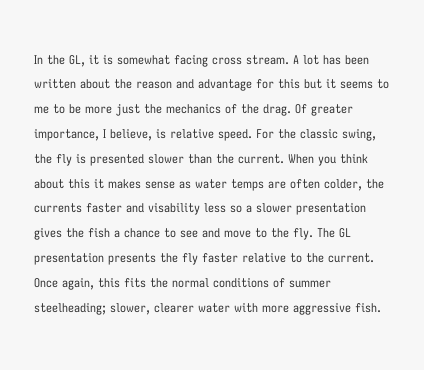In the GL, it is somewhat facing cross stream. A lot has been written about the reason and advantage for this but it seems to me to be more just the mechanics of the drag. Of greater importance, I believe, is relative speed. For the classic swing, the fly is presented slower than the current. When you think about this it makes sense as water temps are often colder, the currents faster and visability less so a slower presentation gives the fish a chance to see and move to the fly. The GL presentation presents the fly faster relative to the current. Once again, this fits the normal conditions of summer steelheading; slower, clearer water with more aggressive fish.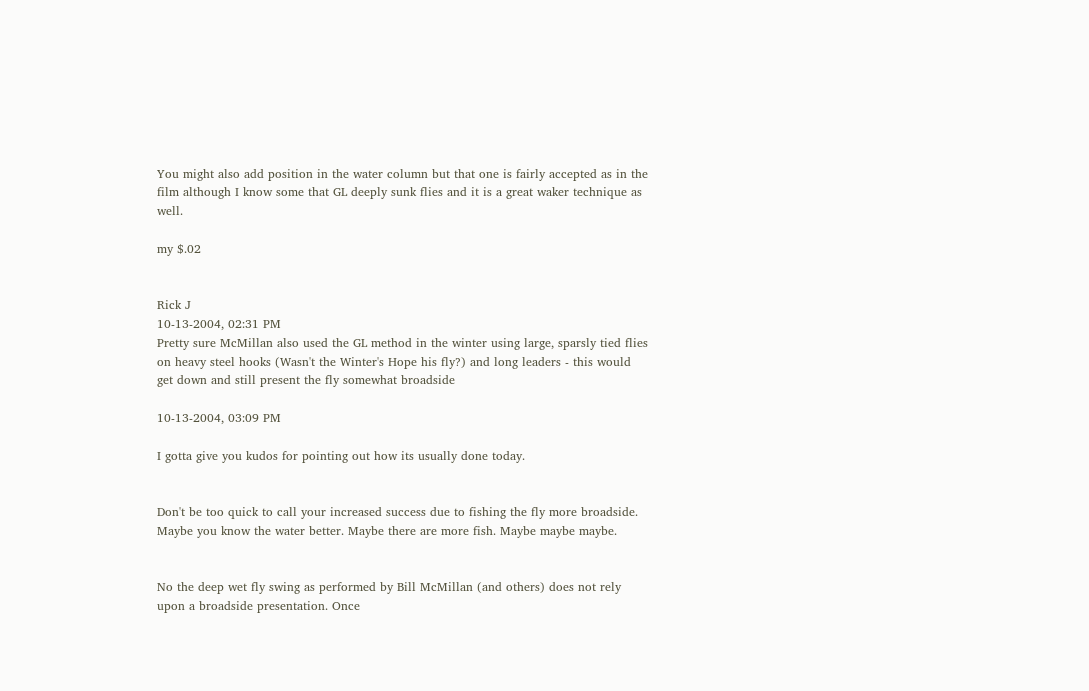You might also add position in the water column but that one is fairly accepted as in the film although I know some that GL deeply sunk flies and it is a great waker technique as well.

my $.02


Rick J
10-13-2004, 02:31 PM
Pretty sure McMillan also used the GL method in the winter using large, sparsly tied flies on heavy steel hooks (Wasn't the Winter's Hope his fly?) and long leaders - this would get down and still present the fly somewhat broadside

10-13-2004, 03:09 PM

I gotta give you kudos for pointing out how its usually done today.


Don't be too quick to call your increased success due to fishing the fly more broadside. Maybe you know the water better. Maybe there are more fish. Maybe maybe maybe.


No the deep wet fly swing as performed by Bill McMillan (and others) does not rely upon a broadside presentation. Once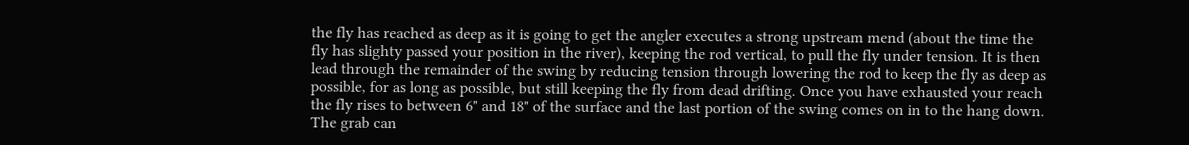the fly has reached as deep as it is going to get the angler executes a strong upstream mend (about the time the fly has slighty passed your position in the river), keeping the rod vertical, to pull the fly under tension. It is then lead through the remainder of the swing by reducing tension through lowering the rod to keep the fly as deep as possible, for as long as possible, but still keeping the fly from dead drifting. Once you have exhausted your reach the fly rises to between 6" and 18" of the surface and the last portion of the swing comes on in to the hang down. The grab can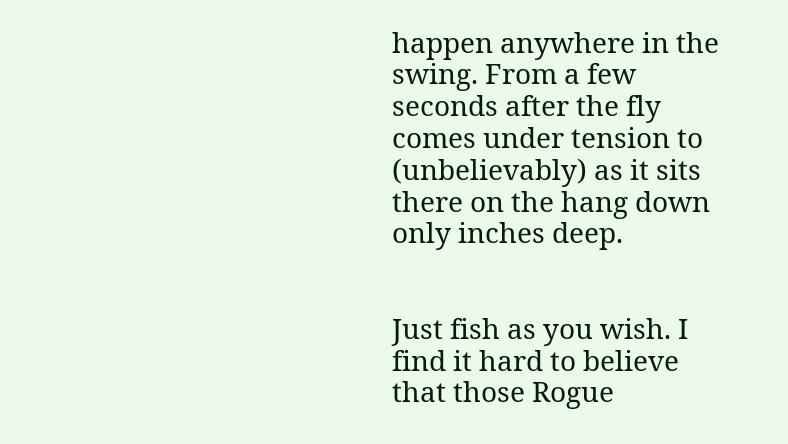happen anywhere in the swing. From a few seconds after the fly comes under tension to (unbelievably) as it sits there on the hang down only inches deep.


Just fish as you wish. I find it hard to believe that those Rogue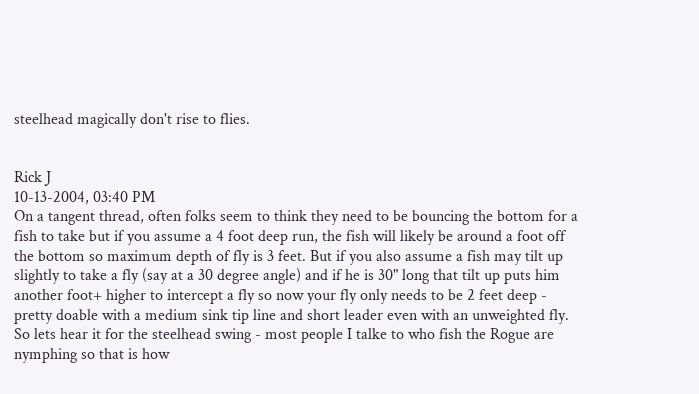steelhead magically don't rise to flies.


Rick J
10-13-2004, 03:40 PM
On a tangent thread, often folks seem to think they need to be bouncing the bottom for a fish to take but if you assume a 4 foot deep run, the fish will likely be around a foot off the bottom so maximum depth of fly is 3 feet. But if you also assume a fish may tilt up slightly to take a fly (say at a 30 degree angle) and if he is 30" long that tilt up puts him another foot+ higher to intercept a fly so now your fly only needs to be 2 feet deep - pretty doable with a medium sink tip line and short leader even with an unweighted fly. So lets hear it for the steelhead swing - most people I talke to who fish the Rogue are nymphing so that is how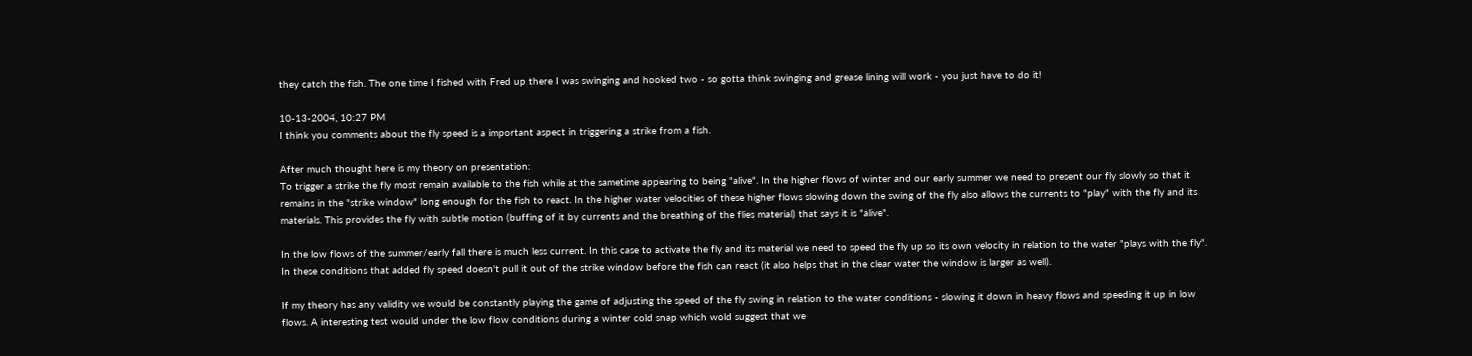they catch the fish. The one time I fished with Fred up there I was swinging and hooked two - so gotta think swinging and grease lining will work - you just have to do it!

10-13-2004, 10:27 PM
I think you comments about the fly speed is a important aspect in triggering a strike from a fish.

After much thought here is my theory on presentation:
To trigger a strike the fly most remain available to the fish while at the sametime appearing to being "alive". In the higher flows of winter and our early summer we need to present our fly slowly so that it remains in the "strike window" long enough for the fish to react. In the higher water velocities of these higher flows slowing down the swing of the fly also allows the currents to "play" with the fly and its materials. This provides the fly with subtle motion (buffing of it by currents and the breathing of the flies material) that says it is "alive".

In the low flows of the summer/early fall there is much less current. In this case to activate the fly and its material we need to speed the fly up so its own velocity in relation to the water "plays with the fly". In these conditions that added fly speed doesn't pull it out of the strike window before the fish can react (it also helps that in the clear water the window is larger as well).

If my theory has any validity we would be constantly playing the game of adjusting the speed of the fly swing in relation to the water conditions - slowing it down in heavy flows and speeding it up in low flows. A interesting test would under the low flow conditions during a winter cold snap which wold suggest that we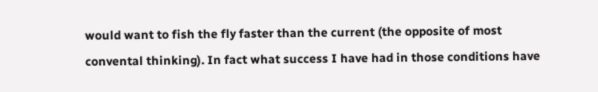would want to fish the fly faster than the current (the opposite of most convental thinking). In fact what success I have had in those conditions have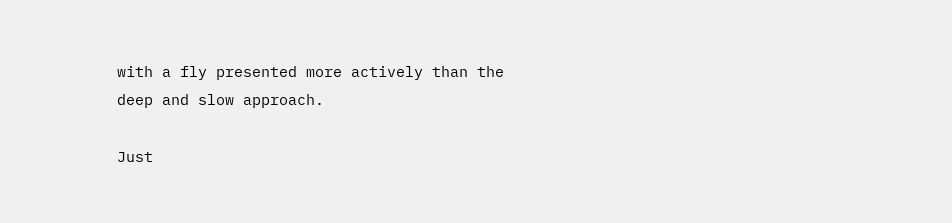with a fly presented more actively than the deep and slow approach.

Just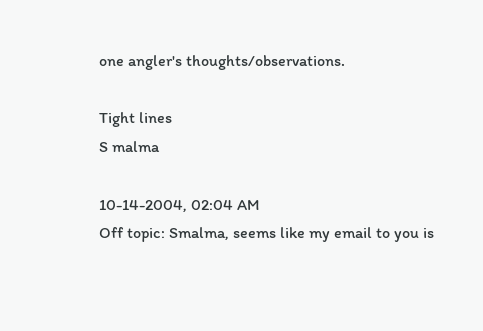one angler's thoughts/observations.

Tight lines
S malma

10-14-2004, 02:04 AM
Off topic: Smalma, seems like my email to you is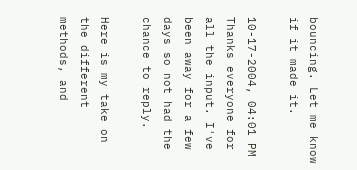bouncing. Let me know if it made it.

10-17-2004, 04:01 PM
Thanks everyone for all the input. I've been away for a few days so not had the chance to reply.

Here is my take on the different methods, and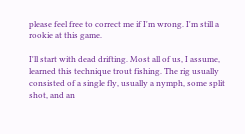please feel free to correct me if I'm wrong. I'm still a rookie at this game.

I'll start with dead drifting. Most all of us, I assume, learned this technique trout fishing. The rig usually consisted of a single fly, usually a nymph, some split shot, and an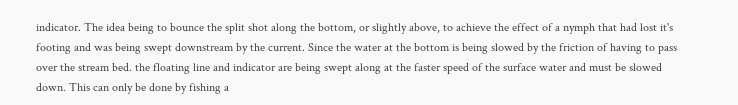indicator. The idea being to bounce the split shot along the bottom, or slightly above, to achieve the effect of a nymph that had lost it's footing and was being swept downstream by the current. Since the water at the bottom is being slowed by the friction of having to pass over the stream bed. the floating line and indicator are being swept along at the faster speed of the surface water and must be slowed down. This can only be done by fishing a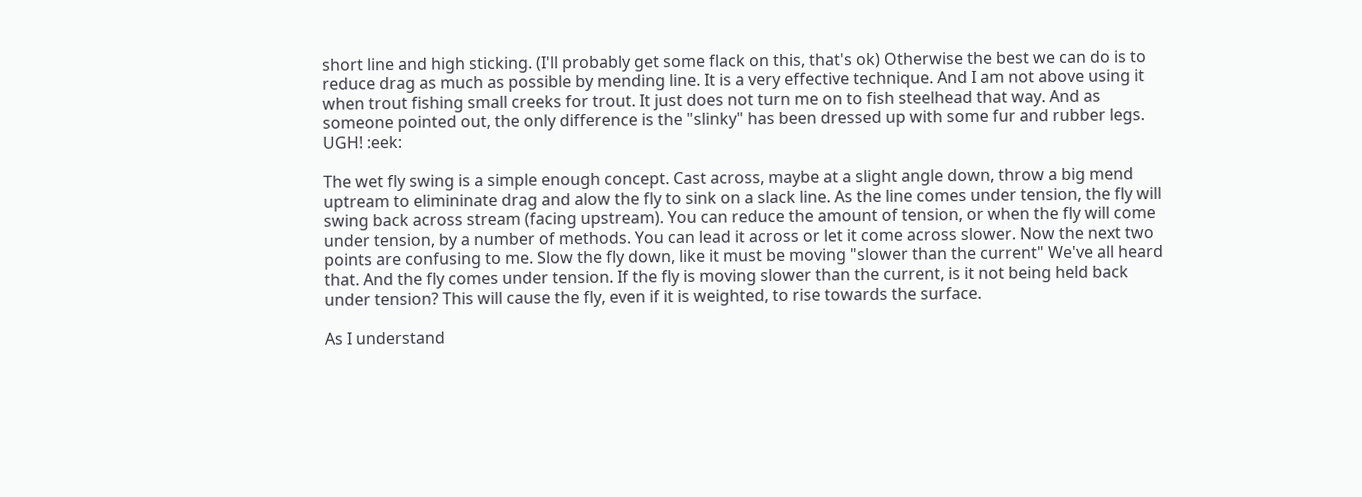short line and high sticking. (I'll probably get some flack on this, that's ok) Otherwise the best we can do is to reduce drag as much as possible by mending line. It is a very effective technique. And I am not above using it when trout fishing small creeks for trout. It just does not turn me on to fish steelhead that way. And as someone pointed out, the only difference is the "slinky" has been dressed up with some fur and rubber legs. UGH! :eek:

The wet fly swing is a simple enough concept. Cast across, maybe at a slight angle down, throw a big mend uptream to elimininate drag and alow the fly to sink on a slack line. As the line comes under tension, the fly will swing back across stream (facing upstream). You can reduce the amount of tension, or when the fly will come under tension, by a number of methods. You can lead it across or let it come across slower. Now the next two points are confusing to me. Slow the fly down, like it must be moving "slower than the current" We've all heard that. And the fly comes under tension. If the fly is moving slower than the current, is it not being held back under tension? This will cause the fly, even if it is weighted, to rise towards the surface.

As I understand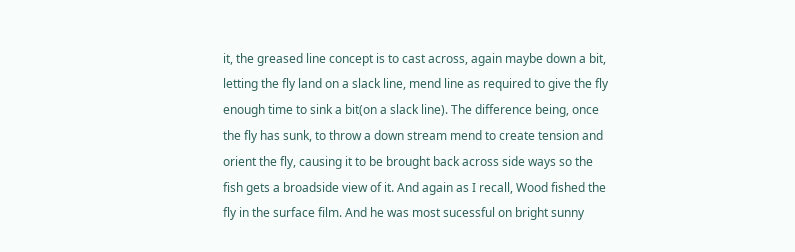it, the greased line concept is to cast across, again maybe down a bit, letting the fly land on a slack line, mend line as required to give the fly enough time to sink a bit(on a slack line). The difference being, once the fly has sunk, to throw a down stream mend to create tension and orient the fly, causing it to be brought back across side ways so the fish gets a broadside view of it. And again as I recall, Wood fished the fly in the surface film. And he was most sucessful on bright sunny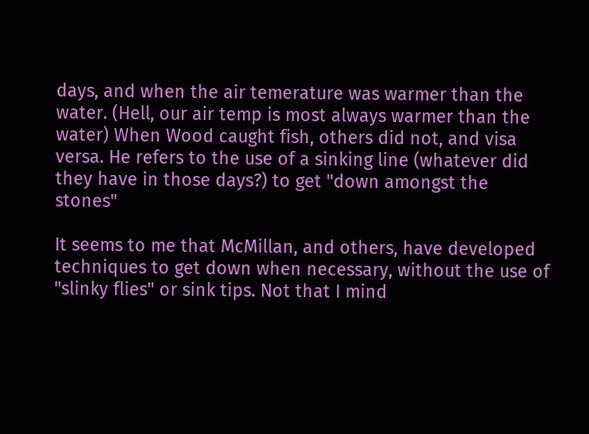days, and when the air temerature was warmer than the water. (Hell, our air temp is most always warmer than the water) When Wood caught fish, others did not, and visa versa. He refers to the use of a sinking line (whatever did they have in those days?) to get "down amongst the stones"

It seems to me that McMillan, and others, have developed techniques to get down when necessary, without the use of "slinky flies" or sink tips. Not that I mind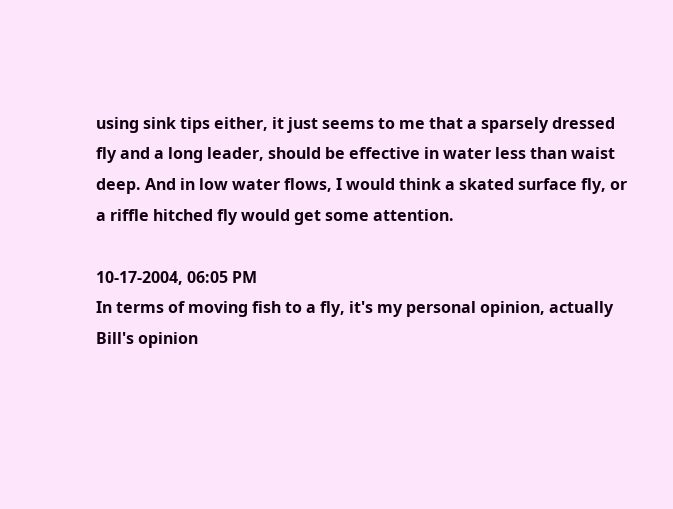using sink tips either, it just seems to me that a sparsely dressed fly and a long leader, should be effective in water less than waist deep. And in low water flows, I would think a skated surface fly, or a riffle hitched fly would get some attention.

10-17-2004, 06:05 PM
In terms of moving fish to a fly, it's my personal opinion, actually Bill's opinion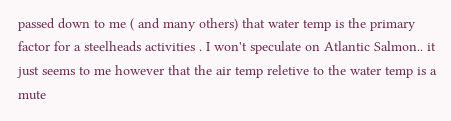passed down to me ( and many others) that water temp is the primary factor for a steelheads activities . I won't speculate on Atlantic Salmon.. it just seems to me however that the air temp reletive to the water temp is a mute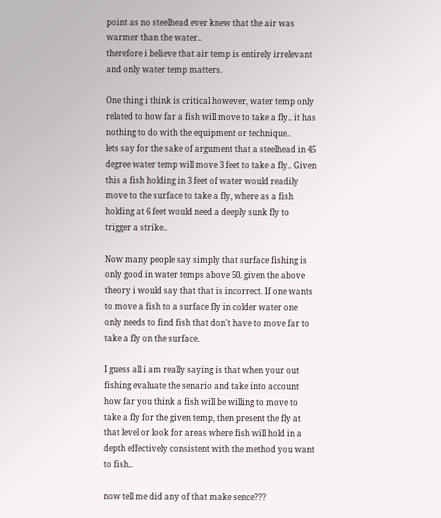point as no steelhead ever knew that the air was warmer than the water..
therefore i believe that air temp is entirely irrelevant and only water temp matters.

One thing i think is critical however, water temp only related to how far a fish will move to take a fly.. it has nothing to do with the equipment or technique..
lets say for the sake of argument that a steelhead in 45 degree water temp will move 3 feet to take a fly.. Given this a fish holding in 3 feet of water would readily move to the surface to take a fly, where as a fish holding at 6 feet would need a deeply sunk fly to trigger a strike..

Now many people say simply that surface fishing is only good in water temps above 50. given the above theory i would say that that is incorrect. If one wants to move a fish to a surface fly in colder water one only needs to find fish that don't have to move far to take a fly on the surface.

I guess all i am really saying is that when your out fishing evaluate the senario and take into account how far you think a fish will be willing to move to take a fly for the given temp, then present the fly at that level or look for areas where fish will hold in a depth effectively consistent with the method you want to fish..

now tell me did any of that make sence???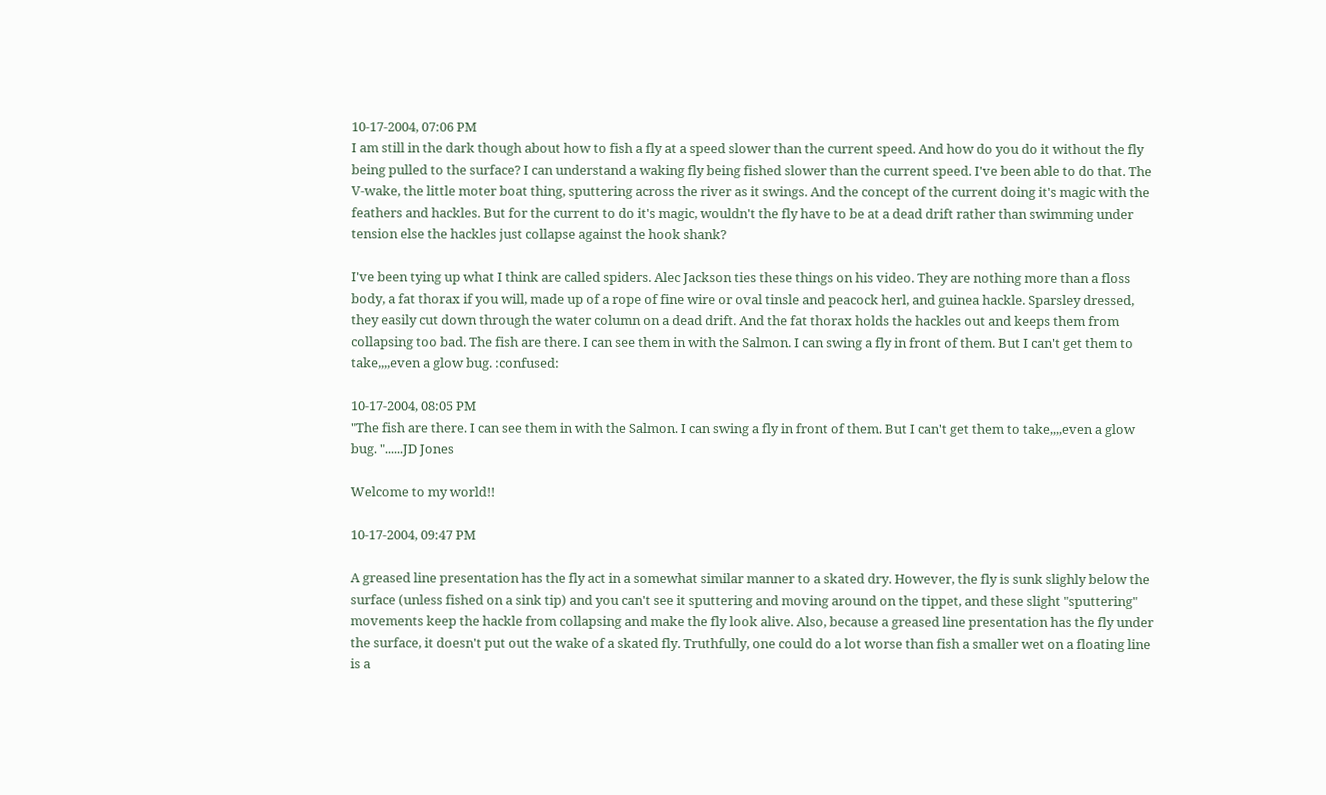10-17-2004, 07:06 PM
I am still in the dark though about how to fish a fly at a speed slower than the current speed. And how do you do it without the fly being pulled to the surface? I can understand a waking fly being fished slower than the current speed. I've been able to do that. The V-wake, the little moter boat thing, sputtering across the river as it swings. And the concept of the current doing it's magic with the feathers and hackles. But for the current to do it's magic, wouldn't the fly have to be at a dead drift rather than swimming under tension else the hackles just collapse against the hook shank?

I've been tying up what I think are called spiders. Alec Jackson ties these things on his video. They are nothing more than a floss body, a fat thorax if you will, made up of a rope of fine wire or oval tinsle and peacock herl, and guinea hackle. Sparsley dressed, they easily cut down through the water column on a dead drift. And the fat thorax holds the hackles out and keeps them from collapsing too bad. The fish are there. I can see them in with the Salmon. I can swing a fly in front of them. But I can't get them to take,,,,even a glow bug. :confused:

10-17-2004, 08:05 PM
"The fish are there. I can see them in with the Salmon. I can swing a fly in front of them. But I can't get them to take,,,,even a glow bug. "......JD Jones

Welcome to my world!!

10-17-2004, 09:47 PM

A greased line presentation has the fly act in a somewhat similar manner to a skated dry. However, the fly is sunk slighly below the surface (unless fished on a sink tip) and you can't see it sputtering and moving around on the tippet, and these slight "sputtering" movements keep the hackle from collapsing and make the fly look alive. Also, because a greased line presentation has the fly under the surface, it doesn't put out the wake of a skated fly. Truthfully, one could do a lot worse than fish a smaller wet on a floating line is a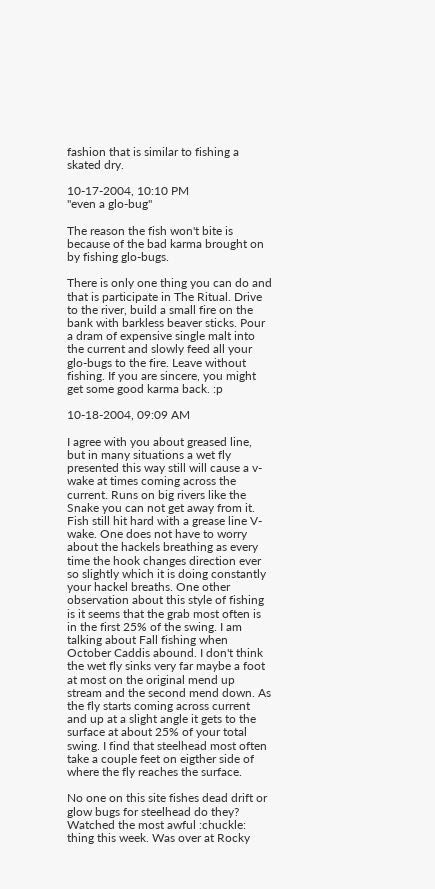fashion that is similar to fishing a skated dry.

10-17-2004, 10:10 PM
"even a glo-bug"

The reason the fish won't bite is because of the bad karma brought on by fishing glo-bugs.

There is only one thing you can do and that is participate in The Ritual. Drive to the river, build a small fire on the bank with barkless beaver sticks. Pour a dram of expensive single malt into the current and slowly feed all your glo-bugs to the fire. Leave without fishing. If you are sincere, you might get some good karma back. :p

10-18-2004, 09:09 AM

I agree with you about greased line, but in many situations a wet fly presented this way still will cause a v-wake at times coming across the current. Runs on big rivers like the Snake you can not get away from it. Fish still hit hard with a grease line V-wake. One does not have to worry about the hackels breathing as every time the hook changes direction ever so slightly which it is doing constantly your hackel breaths. One other observation about this style of fishing is it seems that the grab most often is in the first 25% of the swing. I am talking about Fall fishing when October Caddis abound. I don't think the wet fly sinks very far maybe a foot at most on the original mend up stream and the second mend down. As the fly starts coming across current and up at a slight angle it gets to the surface at about 25% of your total swing. I find that steelhead most often take a couple feet on eigther side of where the fly reaches the surface.

No one on this site fishes dead drift or glow bugs for steelhead do they?
Watched the most awful :chuckle: thing this week. Was over at Rocky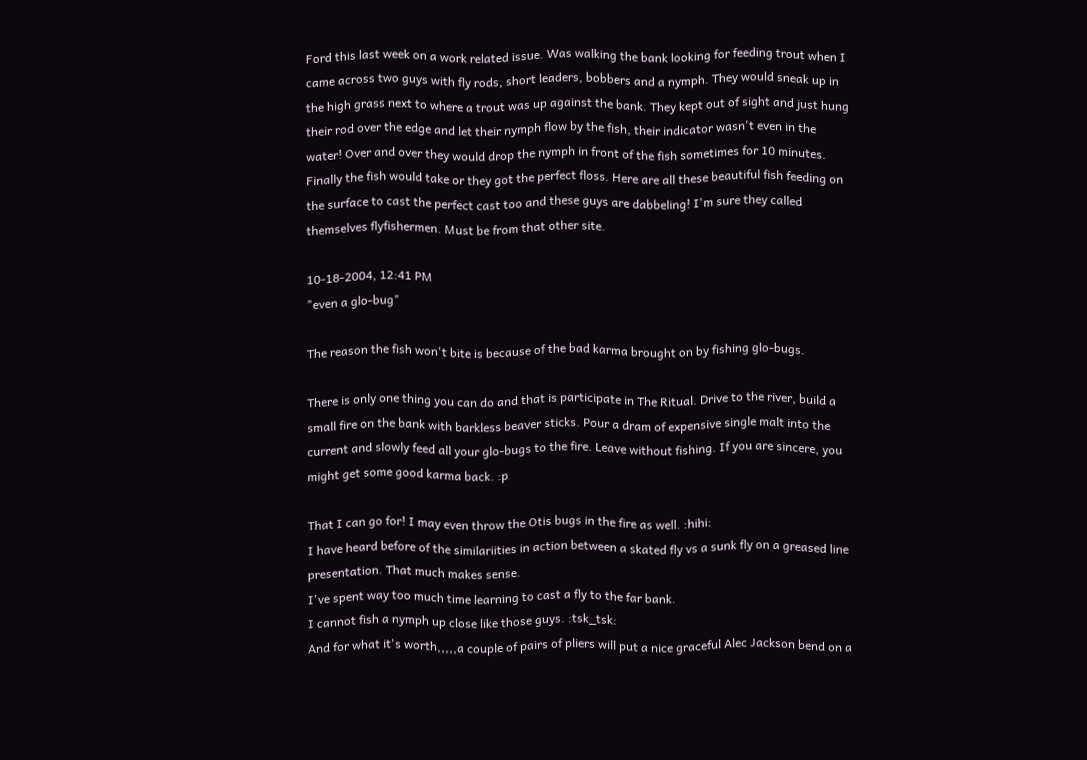Ford this last week on a work related issue. Was walking the bank looking for feeding trout when I came across two guys with fly rods, short leaders, bobbers and a nymph. They would sneak up in the high grass next to where a trout was up against the bank. They kept out of sight and just hung their rod over the edge and let their nymph flow by the fish, their indicator wasn't even in the water! Over and over they would drop the nymph in front of the fish sometimes for 10 minutes. Finally the fish would take or they got the perfect floss. Here are all these beautiful fish feeding on the surface to cast the perfect cast too and these guys are dabbeling! I'm sure they called themselves flyfishermen. Must be from that other site.

10-18-2004, 12:41 PM
"even a glo-bug"

The reason the fish won't bite is because of the bad karma brought on by fishing glo-bugs.

There is only one thing you can do and that is participate in The Ritual. Drive to the river, build a small fire on the bank with barkless beaver sticks. Pour a dram of expensive single malt into the current and slowly feed all your glo-bugs to the fire. Leave without fishing. If you are sincere, you might get some good karma back. :p

That I can go for! I may even throw the Otis bugs in the fire as well. :hihi:
I have heard before of the similariities in action between a skated fly vs a sunk fly on a greased line presentation. That much makes sense.
I've spent way too much time learning to cast a fly to the far bank.
I cannot fish a nymph up close like those guys. :tsk_tsk:
And for what it's worth,,,,,a couple of pairs of pliers will put a nice graceful Alec Jackson bend on a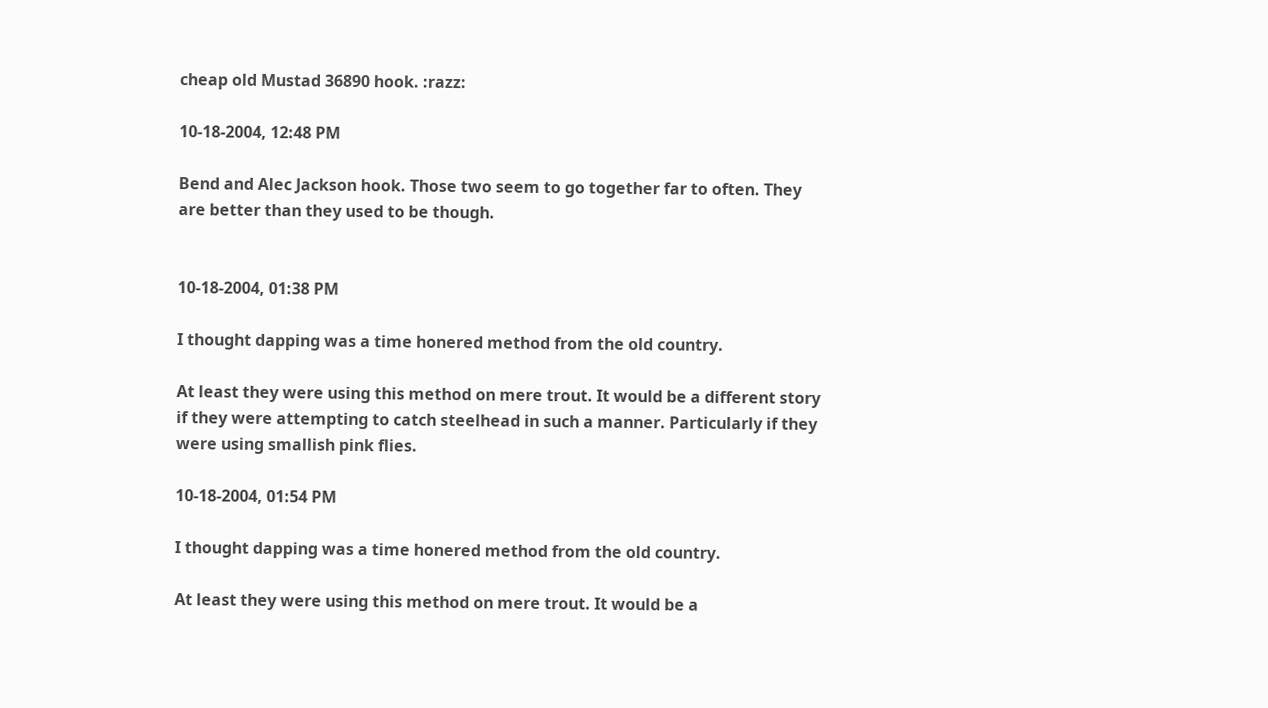cheap old Mustad 36890 hook. :razz:

10-18-2004, 12:48 PM

Bend and Alec Jackson hook. Those two seem to go together far to often. They are better than they used to be though.


10-18-2004, 01:38 PM

I thought dapping was a time honered method from the old country.

At least they were using this method on mere trout. It would be a different story if they were attempting to catch steelhead in such a manner. Particularly if they were using smallish pink flies.

10-18-2004, 01:54 PM

I thought dapping was a time honered method from the old country.

At least they were using this method on mere trout. It would be a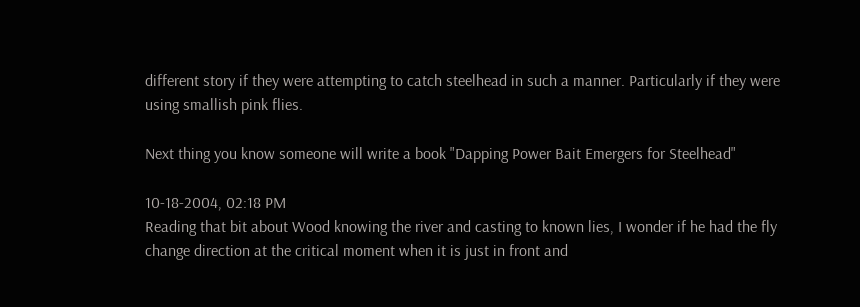different story if they were attempting to catch steelhead in such a manner. Particularly if they were using smallish pink flies.

Next thing you know someone will write a book "Dapping Power Bait Emergers for Steelhead"

10-18-2004, 02:18 PM
Reading that bit about Wood knowing the river and casting to known lies, I wonder if he had the fly change direction at the critical moment when it is just in front and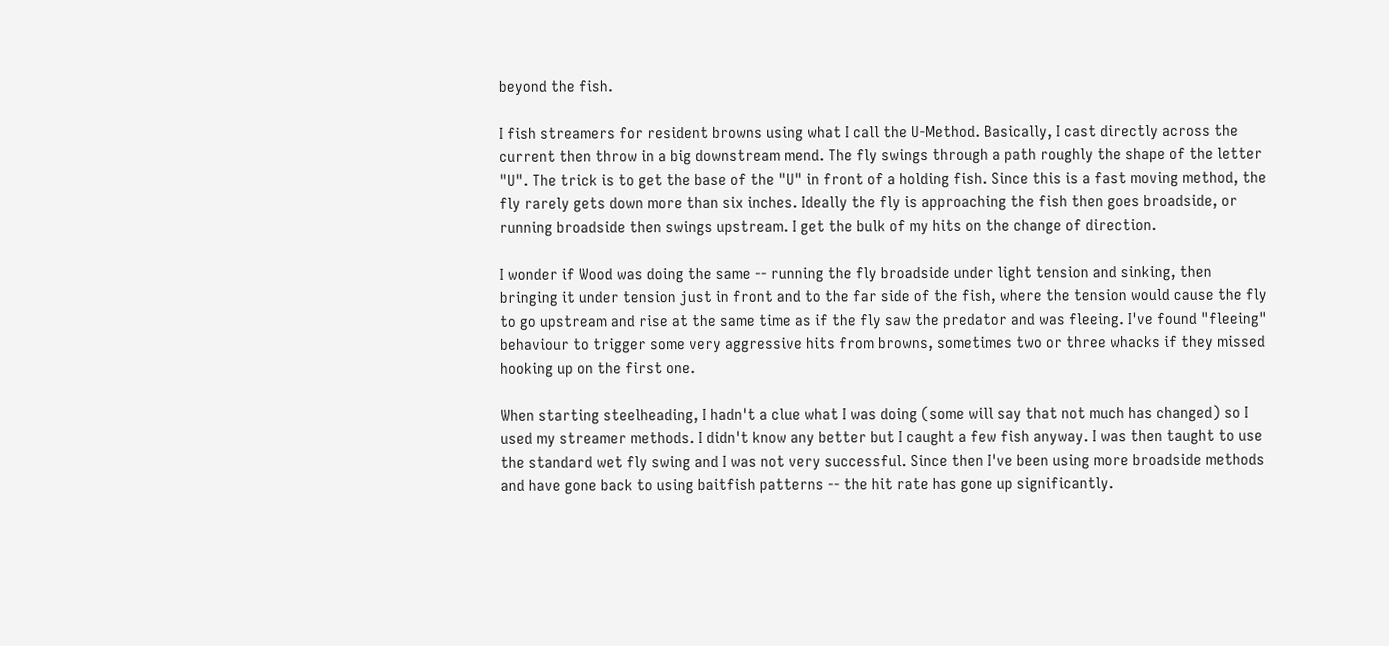beyond the fish.

I fish streamers for resident browns using what I call the U-Method. Basically, I cast directly across the current then throw in a big downstream mend. The fly swings through a path roughly the shape of the letter "U". The trick is to get the base of the "U" in front of a holding fish. Since this is a fast moving method, the fly rarely gets down more than six inches. Ideally the fly is approaching the fish then goes broadside, or running broadside then swings upstream. I get the bulk of my hits on the change of direction.

I wonder if Wood was doing the same -- running the fly broadside under light tension and sinking, then bringing it under tension just in front and to the far side of the fish, where the tension would cause the fly to go upstream and rise at the same time as if the fly saw the predator and was fleeing. I've found "fleeing" behaviour to trigger some very aggressive hits from browns, sometimes two or three whacks if they missed hooking up on the first one.

When starting steelheading, I hadn't a clue what I was doing (some will say that not much has changed) so I used my streamer methods. I didn't know any better but I caught a few fish anyway. I was then taught to use the standard wet fly swing and I was not very successful. Since then I've been using more broadside methods and have gone back to using baitfish patterns -- the hit rate has gone up significantly.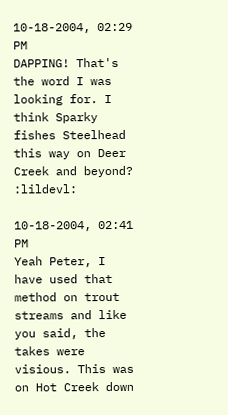10-18-2004, 02:29 PM
DAPPING! That's the word I was looking for. I think Sparky fishes Steelhead this way on Deer Creek and beyond? :lildevl:

10-18-2004, 02:41 PM
Yeah Peter, I have used that method on trout streams and like you said, the takes were visious. This was on Hot Creek down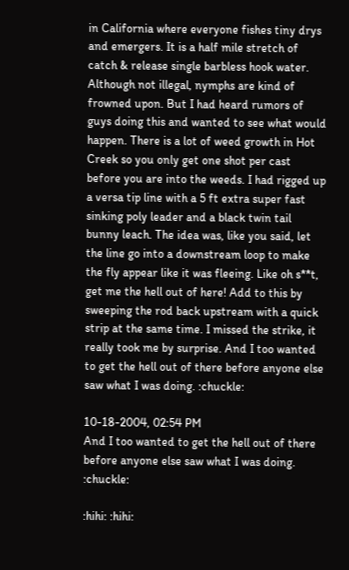in California where everyone fishes tiny drys and emergers. It is a half mile stretch of catch & release single barbless hook water. Although not illegal, nymphs are kind of frowned upon. But I had heard rumors of guys doing this and wanted to see what would happen. There is a lot of weed growth in Hot Creek so you only get one shot per cast before you are into the weeds. I had rigged up a versa tip line with a 5 ft extra super fast sinking poly leader and a black twin tail bunny leach. The idea was, like you said, let the line go into a downstream loop to make the fly appear like it was fleeing. Like oh s**t, get me the hell out of here! Add to this by sweeping the rod back upstream with a quick strip at the same time. I missed the strike, it really took me by surprise. And I too wanted to get the hell out of there before anyone else saw what I was doing. :chuckle:

10-18-2004, 02:54 PM
And I too wanted to get the hell out of there before anyone else saw what I was doing. :chuckle:

:hihi: :hihi: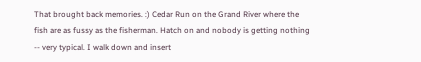That brought back memories. :) Cedar Run on the Grand River where the fish are as fussy as the fisherman. Hatch on and nobody is getting nothing -- very typical. I walk down and insert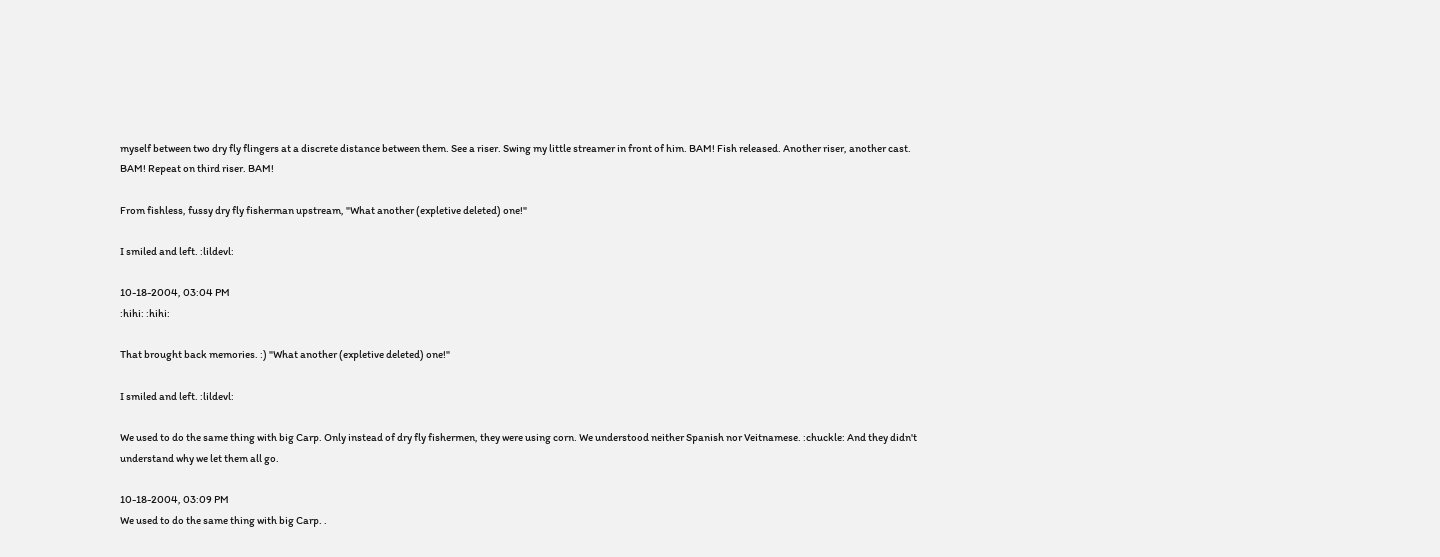myself between two dry fly flingers at a discrete distance between them. See a riser. Swing my little streamer in front of him. BAM! Fish released. Another riser, another cast. BAM! Repeat on third riser. BAM!

From fishless, fussy dry fly fisherman upstream, "What another (expletive deleted) one!"

I smiled and left. :lildevl:

10-18-2004, 03:04 PM
:hihi: :hihi:

That brought back memories. :) "What another (expletive deleted) one!"

I smiled and left. :lildevl:

We used to do the same thing with big Carp. Only instead of dry fly fishermen, they were using corn. We understood neither Spanish nor Veitnamese. :chuckle: And they didn't understand why we let them all go.

10-18-2004, 03:09 PM
We used to do the same thing with big Carp. .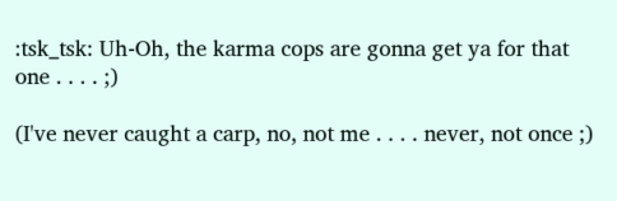:tsk_tsk: Uh-Oh, the karma cops are gonna get ya for that one . . . . ;)

(I've never caught a carp, no, not me . . . . never, not once ;)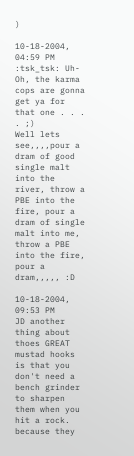)

10-18-2004, 04:59 PM
:tsk_tsk: Uh-Oh, the karma cops are gonna get ya for that one . . . . ;)
Well lets see,,,,pour a dram of good single malt into the river, throw a PBE into the fire, pour a dram of single malt into me, throw a PBE into the fire, pour a dram,,,,, :D

10-18-2004, 09:53 PM
JD another thing about thoes GREAT mustad hooks is that you don't need a bench grinder to sharpen them when you hit a rock.
because they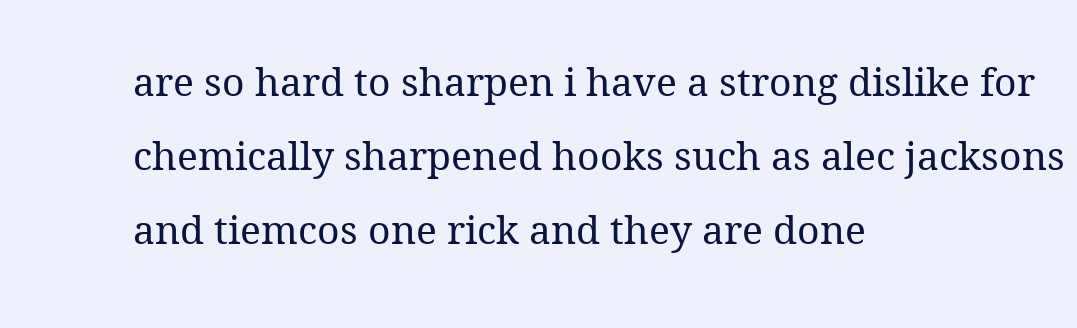are so hard to sharpen i have a strong dislike for chemically sharpened hooks such as alec jacksons and tiemcos one rick and they are done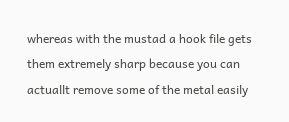whereas with the mustad a hook file gets them extremely sharp because you can actuallt remove some of the metal easily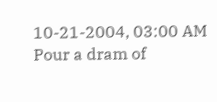10-21-2004, 03:00 AM
Pour a dram of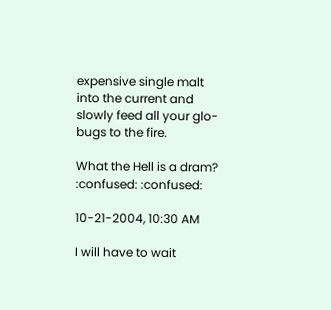expensive single malt into the current and slowly feed all your glo-bugs to the fire.

What the Hell is a dram?
:confused: :confused:

10-21-2004, 10:30 AM

I will have to wait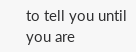to tell you until you are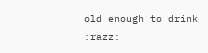old enough to drink :razz: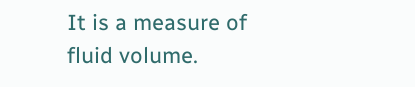It is a measure of fluid volume.